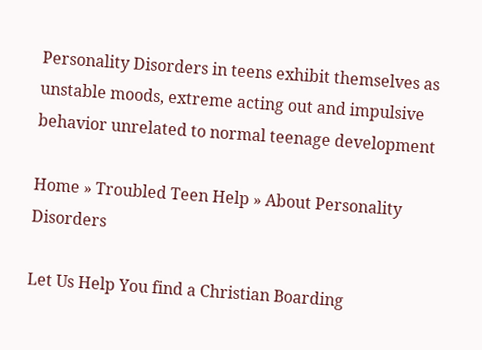Personality Disorders in teens exhibit themselves as unstable moods, extreme acting out and impulsive behavior unrelated to normal teenage development

Home » Troubled Teen Help » About Personality Disorders

Let Us Help You find a Christian Boarding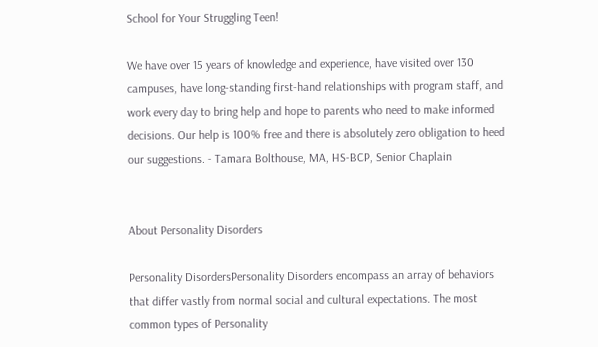School for Your Struggling Teen!

We have over 15 years of knowledge and experience, have visited over 130 campuses, have long-standing first-hand relationships with program staff, and work every day to bring help and hope to parents who need to make informed decisions. Our help is 100% free and there is absolutely zero obligation to heed our suggestions. - Tamara Bolthouse, MA, HS-BCP, Senior Chaplain


About Personality Disorders

Personality DisordersPersonality Disorders encompass an array of behaviors that differ vastly from normal social and cultural expectations. The most common types of Personality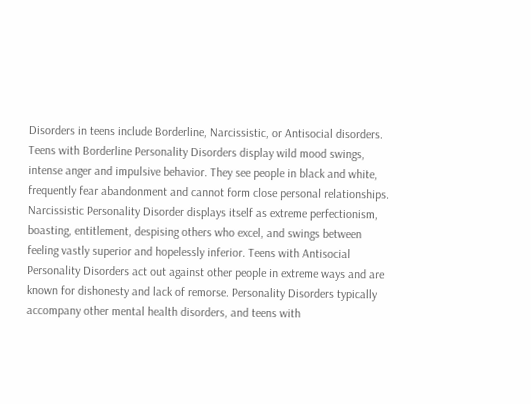Disorders in teens include Borderline, Narcissistic, or Antisocial disorders. Teens with Borderline Personality Disorders display wild mood swings, intense anger and impulsive behavior. They see people in black and white, frequently fear abandonment and cannot form close personal relationships. Narcissistic Personality Disorder displays itself as extreme perfectionism, boasting, entitlement, despising others who excel, and swings between feeling vastly superior and hopelessly inferior. Teens with Antisocial Personality Disorders act out against other people in extreme ways and are known for dishonesty and lack of remorse. Personality Disorders typically accompany other mental health disorders, and teens with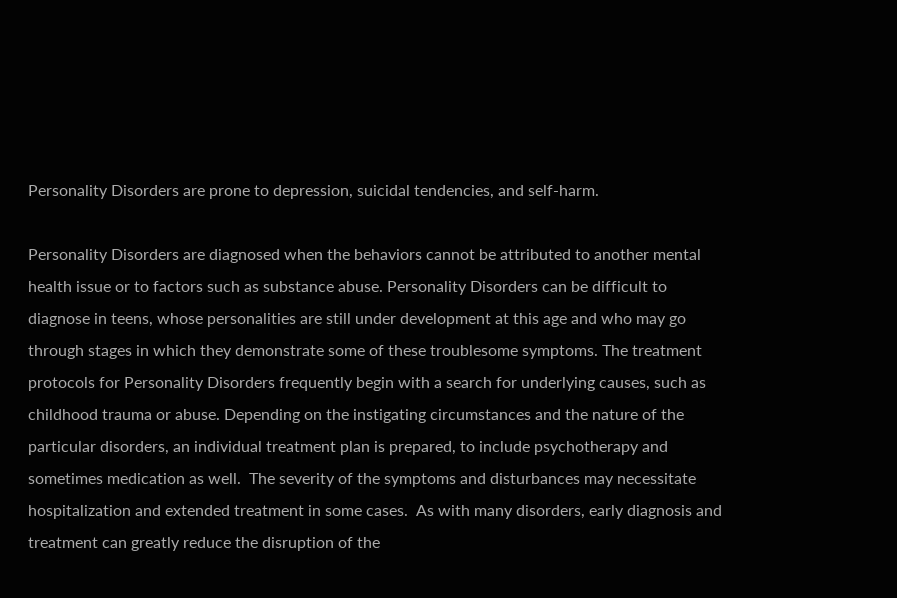Personality Disorders are prone to depression, suicidal tendencies, and self-harm.

Personality Disorders are diagnosed when the behaviors cannot be attributed to another mental health issue or to factors such as substance abuse. Personality Disorders can be difficult to diagnose in teens, whose personalities are still under development at this age and who may go through stages in which they demonstrate some of these troublesome symptoms. The treatment protocols for Personality Disorders frequently begin with a search for underlying causes, such as childhood trauma or abuse. Depending on the instigating circumstances and the nature of the particular disorders, an individual treatment plan is prepared, to include psychotherapy and sometimes medication as well.  The severity of the symptoms and disturbances may necessitate hospitalization and extended treatment in some cases.  As with many disorders, early diagnosis and treatment can greatly reduce the disruption of the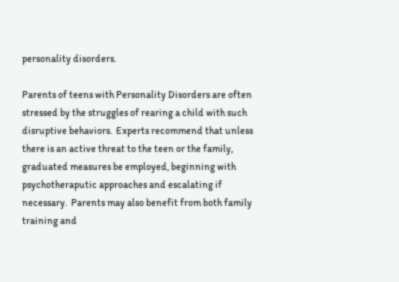personality disorders.

Parents of teens with Personality Disorders are often stressed by the struggles of rearing a child with such disruptive behaviors.  Experts recommend that unless there is an active threat to the teen or the family, graduated measures be employed, beginning with psychotheraputic approaches and escalating if necessary.  Parents may also benefit from both family training and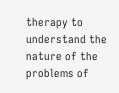therapy to understand the nature of the problems of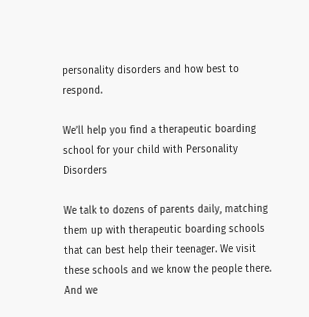personality disorders and how best to respond.

We’ll help you find a therapeutic boarding school for your child with Personality Disorders

We talk to dozens of parents daily, matching them up with therapeutic boarding schools that can best help their teenager. We visit these schools and we know the people there. And we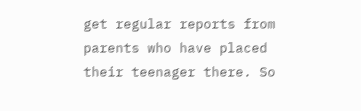get regular reports from parents who have placed their teenager there. So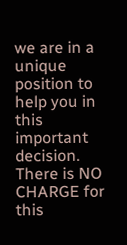we are in a unique position to help you in this important decision. There is NO CHARGE for this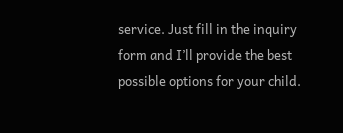service. Just fill in the inquiry form and I’ll provide the best possible options for your child.